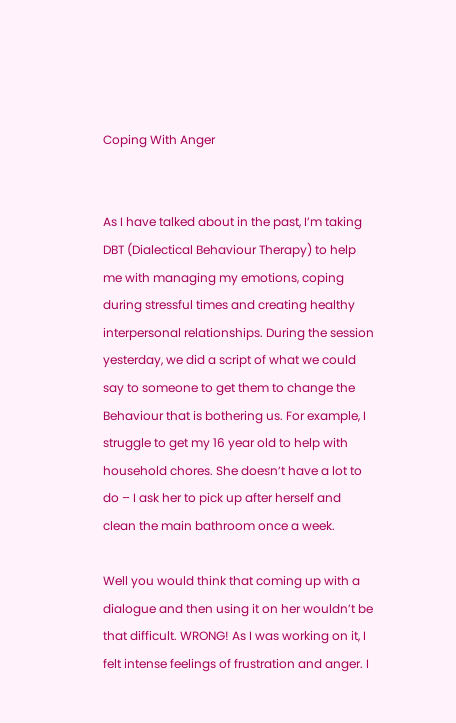Coping With Anger


As I have talked about in the past, I’m taking DBT (Dialectical Behaviour Therapy) to help me with managing my emotions, coping during stressful times and creating healthy interpersonal relationships. During the session yesterday, we did a script of what we could say to someone to get them to change the Behaviour that is bothering us. For example, I struggle to get my 16 year old to help with household chores. She doesn’t have a lot to do – I ask her to pick up after herself and clean the main bathroom once a week.

Well you would think that coming up with a dialogue and then using it on her wouldn’t be that difficult. WRONG! As I was working on it, I felt intense feelings of frustration and anger. I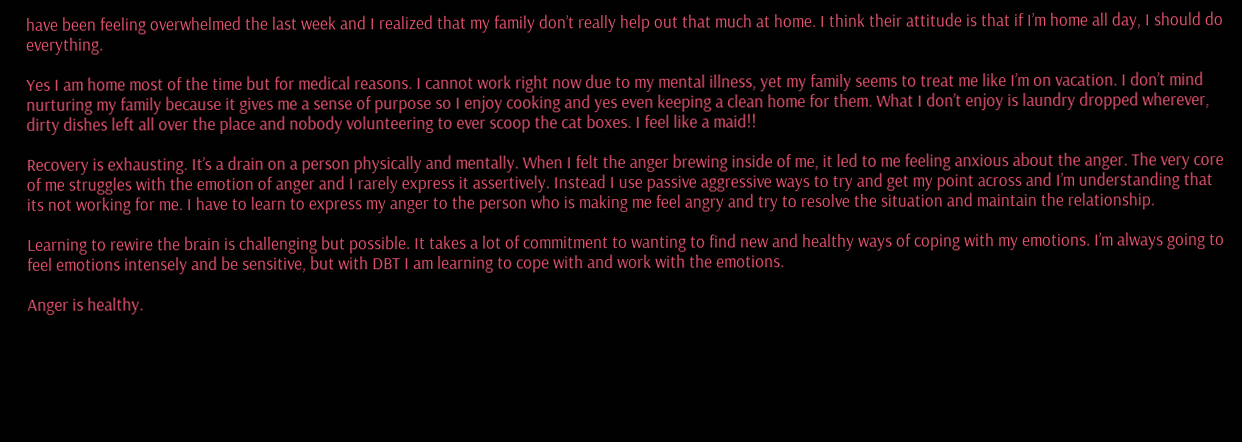have been feeling overwhelmed the last week and I realized that my family don’t really help out that much at home. I think their attitude is that if I’m home all day, I should do everything.

Yes I am home most of the time but for medical reasons. I cannot work right now due to my mental illness, yet my family seems to treat me like I’m on vacation. I don’t mind nurturing my family because it gives me a sense of purpose so I enjoy cooking and yes even keeping a clean home for them. What I don’t enjoy is laundry dropped wherever, dirty dishes left all over the place and nobody volunteering to ever scoop the cat boxes. I feel like a maid!!

Recovery is exhausting. It’s a drain on a person physically and mentally. When I felt the anger brewing inside of me, it led to me feeling anxious about the anger. The very core of me struggles with the emotion of anger and I rarely express it assertively. Instead I use passive aggressive ways to try and get my point across and I’m understanding that its not working for me. I have to learn to express my anger to the person who is making me feel angry and try to resolve the situation and maintain the relationship.

Learning to rewire the brain is challenging but possible. It takes a lot of commitment to wanting to find new and healthy ways of coping with my emotions. I’m always going to feel emotions intensely and be sensitive, but with DBT I am learning to cope with and work with the emotions.

Anger is healthy.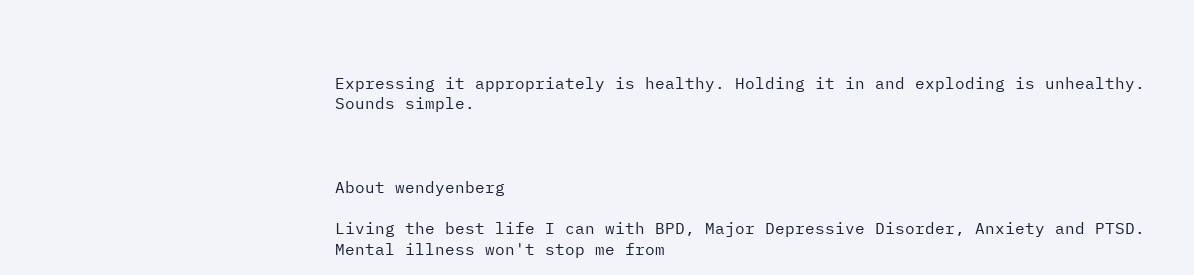Expressing it appropriately is healthy. Holding it in and exploding is unhealthy. Sounds simple.



About wendyenberg

Living the best life I can with BPD, Major Depressive Disorder, Anxiety and PTSD. Mental illness won't stop me from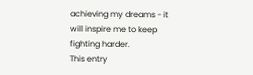achieving my dreams - it will inspire me to keep fighting harder.
This entry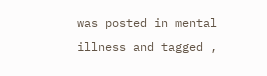was posted in mental illness and tagged ,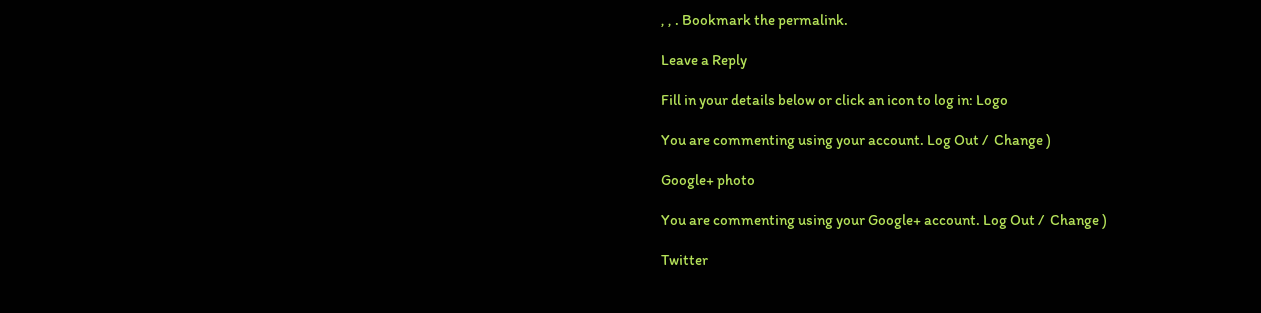, , . Bookmark the permalink.

Leave a Reply

Fill in your details below or click an icon to log in: Logo

You are commenting using your account. Log Out /  Change )

Google+ photo

You are commenting using your Google+ account. Log Out /  Change )

Twitter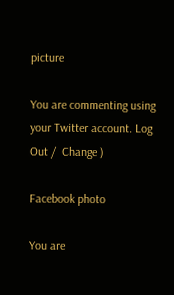picture

You are commenting using your Twitter account. Log Out /  Change )

Facebook photo

You are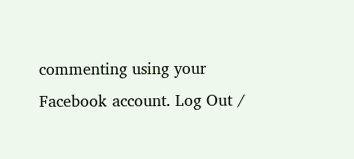commenting using your Facebook account. Log Out /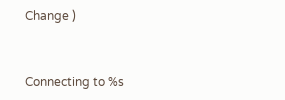Change )


Connecting to %s